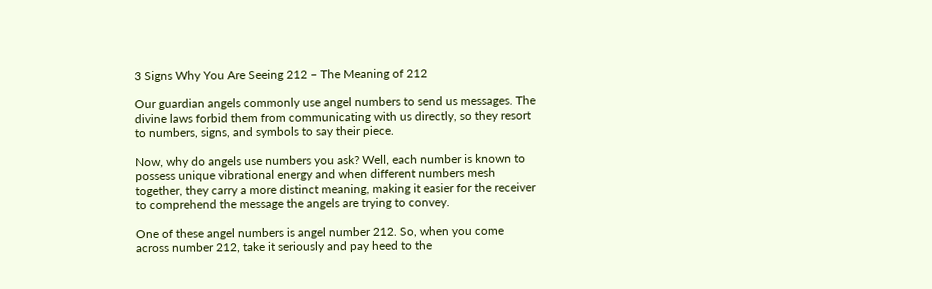3 Signs Why You Are Seeing 212 – The Meaning of 212

Our guardian angels commonly use angel numbers to send us messages. The divine laws forbid them from communicating with us directly, so they resort to numbers, signs, and symbols to say their piece.

Now, why do angels use numbers you ask? Well, each number is known to possess unique vibrational energy and when different numbers mesh together, they carry a more distinct meaning, making it easier for the receiver to comprehend the message the angels are trying to convey.

One of these angel numbers is angel number 212. So, when you come across number 212, take it seriously and pay heed to the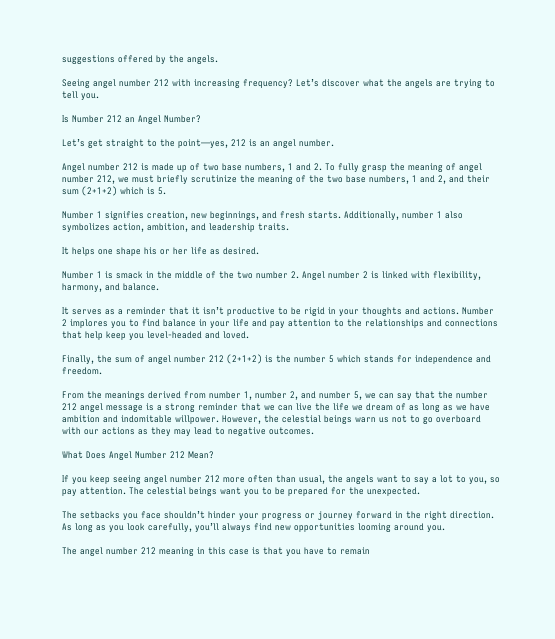suggestions offered by the angels.

Seeing angel number 212 with increasing frequency? Let’s discover what the angels are trying to tell you.

Is Number 212 an Angel Number?

Let’s get straight to the point—yes, 212 is an angel number.

Angel number 212 is made up of two base numbers, 1 and 2. To fully grasp the meaning of angel number 212, we must briefly scrutinize the meaning of the two base numbers, 1 and 2, and their sum (2+1+2) which is 5.

Number 1 signifies creation, new beginnings, and fresh starts. Additionally, number 1 also symbolizes action, ambition, and leadership traits.

It helps one shape his or her life as desired.

Number 1 is smack in the middle of the two number 2. Angel number 2 is linked with flexibility, harmony, and balance.

It serves as a reminder that it isn’t productive to be rigid in your thoughts and actions. Number 2 implores you to find balance in your life and pay attention to the relationships and connections that help keep you level-headed and loved.

Finally, the sum of angel number 212 (2+1+2) is the number 5 which stands for independence and freedom.

From the meanings derived from number 1, number 2, and number 5, we can say that the number 212 angel message is a strong reminder that we can live the life we dream of as long as we have ambition and indomitable willpower. However, the celestial beings warn us not to go overboard with our actions as they may lead to negative outcomes.

What Does Angel Number 212 Mean?

If you keep seeing angel number 212 more often than usual, the angels want to say a lot to you, so pay attention. The celestial beings want you to be prepared for the unexpected.

The setbacks you face shouldn’t hinder your progress or journey forward in the right direction. As long as you look carefully, you’ll always find new opportunities looming around you.

The angel number 212 meaning in this case is that you have to remain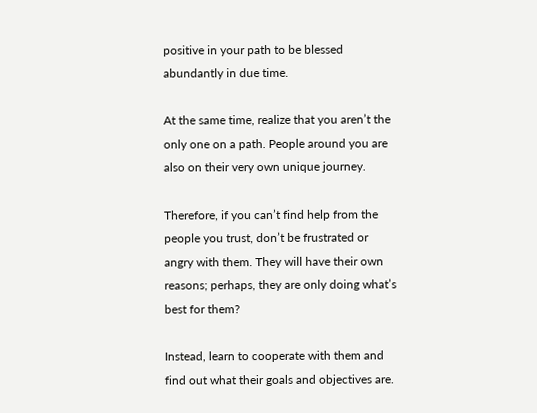positive in your path to be blessed abundantly in due time.

At the same time, realize that you aren’t the only one on a path. People around you are also on their very own unique journey.

Therefore, if you can’t find help from the people you trust, don’t be frustrated or angry with them. They will have their own reasons; perhaps, they are only doing what’s best for them?

Instead, learn to cooperate with them and find out what their goals and objectives are.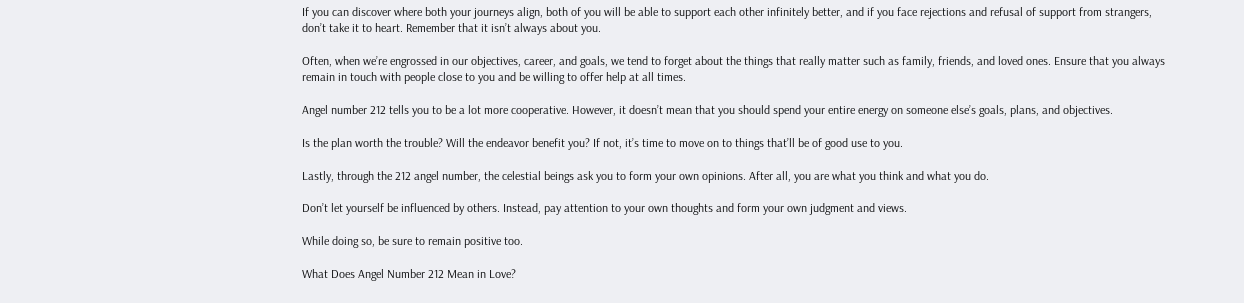If you can discover where both your journeys align, both of you will be able to support each other infinitely better, and if you face rejections and refusal of support from strangers, don’t take it to heart. Remember that it isn’t always about you.

Often, when we’re engrossed in our objectives, career, and goals, we tend to forget about the things that really matter such as family, friends, and loved ones. Ensure that you always remain in touch with people close to you and be willing to offer help at all times.

Angel number 212 tells you to be a lot more cooperative. However, it doesn’t mean that you should spend your entire energy on someone else’s goals, plans, and objectives.

Is the plan worth the trouble? Will the endeavor benefit you? If not, it’s time to move on to things that’ll be of good use to you.

Lastly, through the 212 angel number, the celestial beings ask you to form your own opinions. After all, you are what you think and what you do.

Don’t let yourself be influenced by others. Instead, pay attention to your own thoughts and form your own judgment and views.

While doing so, be sure to remain positive too.

What Does Angel Number 212 Mean in Love?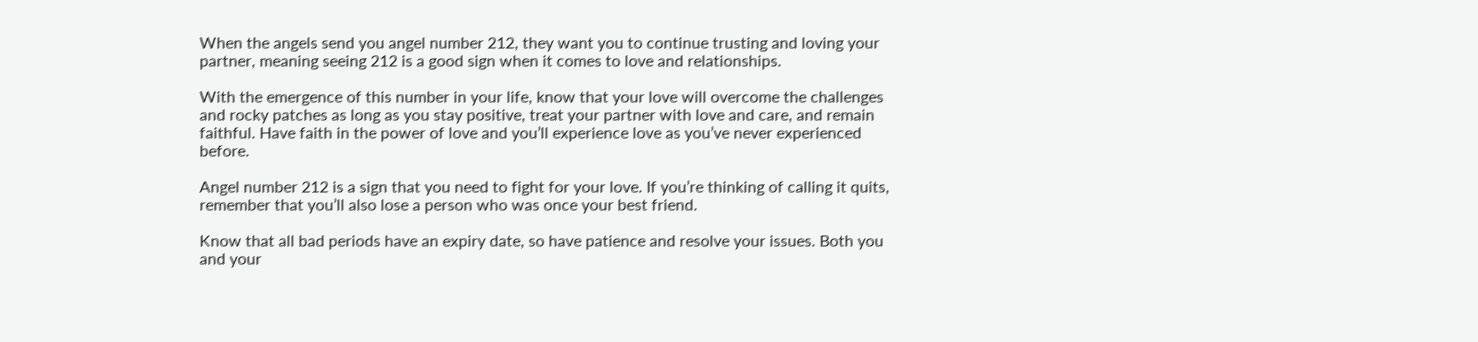When the angels send you angel number 212, they want you to continue trusting and loving your partner, meaning seeing 212 is a good sign when it comes to love and relationships.

With the emergence of this number in your life, know that your love will overcome the challenges and rocky patches as long as you stay positive, treat your partner with love and care, and remain faithful. Have faith in the power of love and you’ll experience love as you’ve never experienced before.

Angel number 212 is a sign that you need to fight for your love. If you’re thinking of calling it quits, remember that you’ll also lose a person who was once your best friend.

Know that all bad periods have an expiry date, so have patience and resolve your issues. Both you and your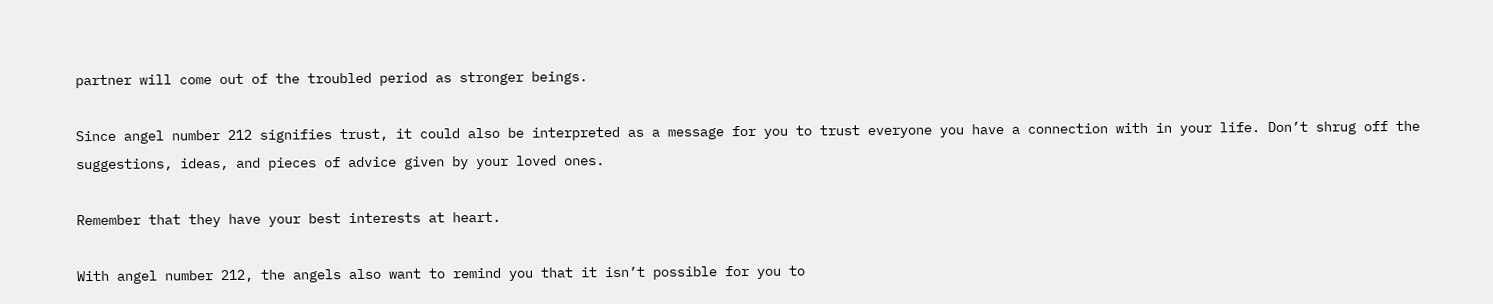partner will come out of the troubled period as stronger beings.

Since angel number 212 signifies trust, it could also be interpreted as a message for you to trust everyone you have a connection with in your life. Don’t shrug off the suggestions, ideas, and pieces of advice given by your loved ones.

Remember that they have your best interests at heart.

With angel number 212, the angels also want to remind you that it isn’t possible for you to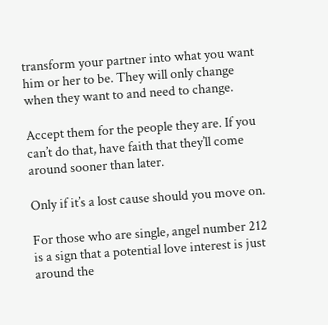transform your partner into what you want him or her to be. They will only change when they want to and need to change.

Accept them for the people they are. If you can’t do that, have faith that they’ll come around sooner than later.

Only if it’s a lost cause should you move on.

For those who are single, angel number 212 is a sign that a potential love interest is just around the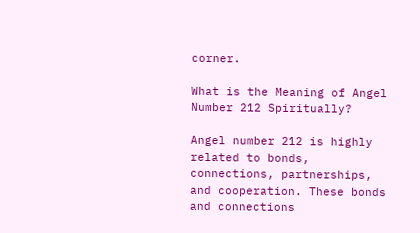corner.

What is the Meaning of Angel Number 212 Spiritually?

Angel number 212 is highly related to bonds, connections, partnerships, and cooperation. These bonds and connections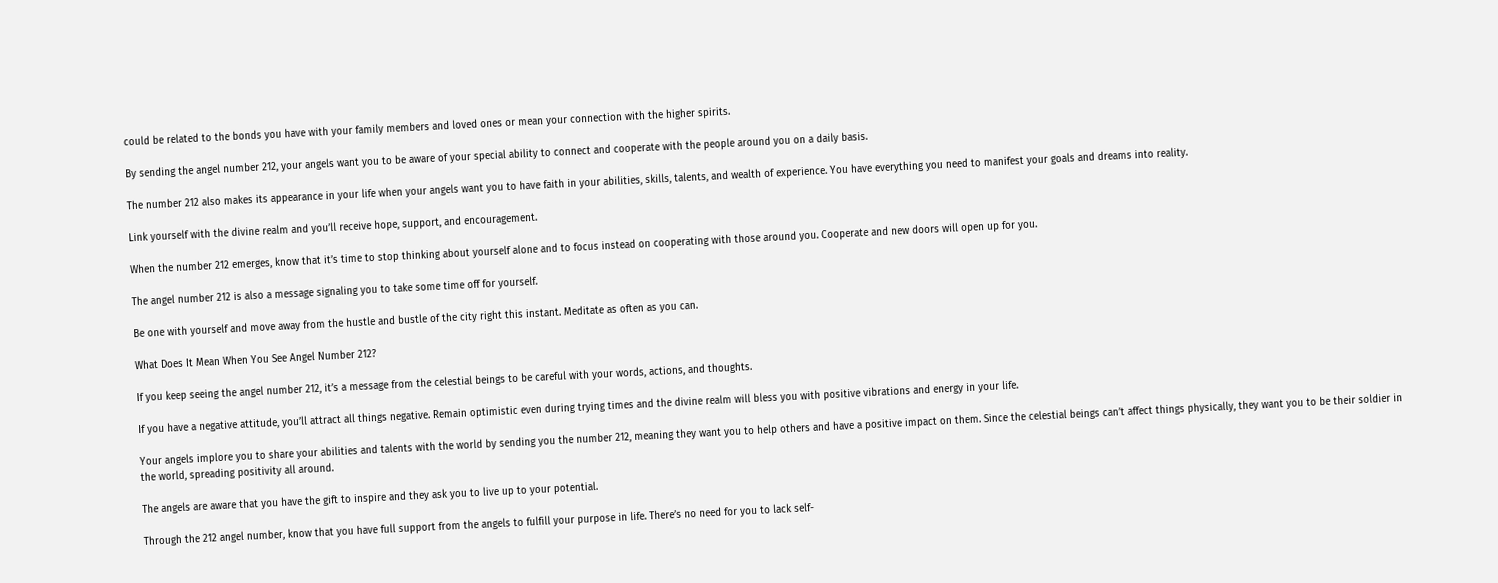could be related to the bonds you have with your family members and loved ones or mean your connection with the higher spirits.

By sending the angel number 212, your angels want you to be aware of your special ability to connect and cooperate with the people around you on a daily basis.

The number 212 also makes its appearance in your life when your angels want you to have faith in your abilities, skills, talents, and wealth of experience. You have everything you need to manifest your goals and dreams into reality.

Link yourself with the divine realm and you’ll receive hope, support, and encouragement.

When the number 212 emerges, know that it’s time to stop thinking about yourself alone and to focus instead on cooperating with those around you. Cooperate and new doors will open up for you.

The angel number 212 is also a message signaling you to take some time off for yourself.

Be one with yourself and move away from the hustle and bustle of the city right this instant. Meditate as often as you can.

What Does It Mean When You See Angel Number 212?

If you keep seeing the angel number 212, it’s a message from the celestial beings to be careful with your words, actions, and thoughts.

If you have a negative attitude, you’ll attract all things negative. Remain optimistic even during trying times and the divine realm will bless you with positive vibrations and energy in your life.

Your angels implore you to share your abilities and talents with the world by sending you the number 212, meaning they want you to help others and have a positive impact on them. Since the celestial beings can’t affect things physically, they want you to be their soldier in the world, spreading positivity all around.

The angels are aware that you have the gift to inspire and they ask you to live up to your potential.

Through the 212 angel number, know that you have full support from the angels to fulfill your purpose in life. There’s no need for you to lack self-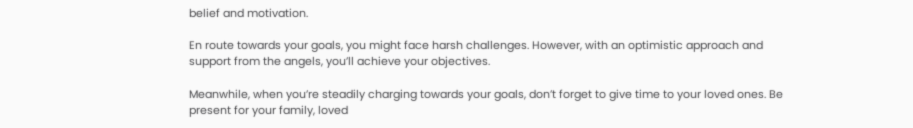belief and motivation.

En route towards your goals, you might face harsh challenges. However, with an optimistic approach and support from the angels, you’ll achieve your objectives.

Meanwhile, when you’re steadily charging towards your goals, don’t forget to give time to your loved ones. Be present for your family, loved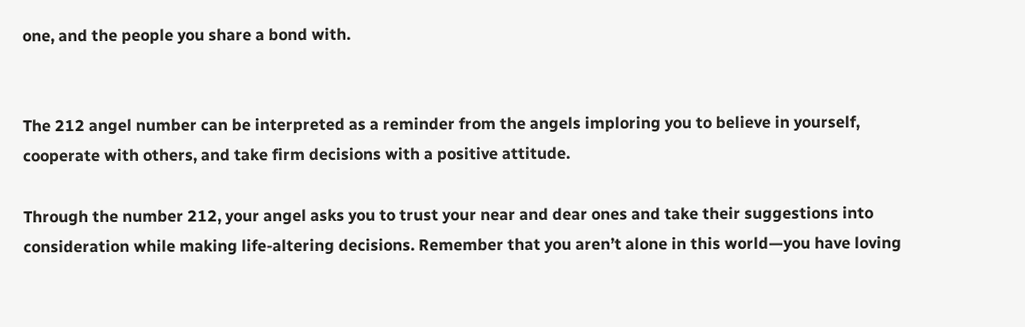one, and the people you share a bond with.


The 212 angel number can be interpreted as a reminder from the angels imploring you to believe in yourself, cooperate with others, and take firm decisions with a positive attitude.

Through the number 212, your angel asks you to trust your near and dear ones and take their suggestions into consideration while making life-altering decisions. Remember that you aren’t alone in this world—you have loving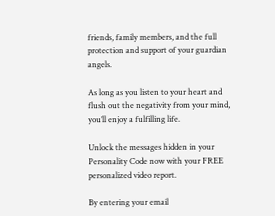friends, family members, and the full protection and support of your guardian angels.

As long as you listen to your heart and flush out the negativity from your mind, you’ll enjoy a fulfilling life.

Unlock the messages hidden in your Personality Code now with your FREE personalized video report.

By entering your email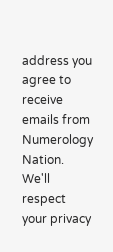address you agree to receive emails from Numerology Nation. We'll respect your privacy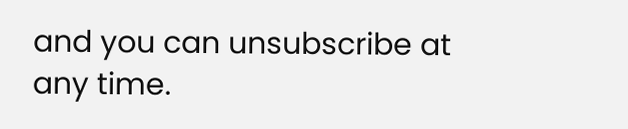and you can unsubscribe at any time.